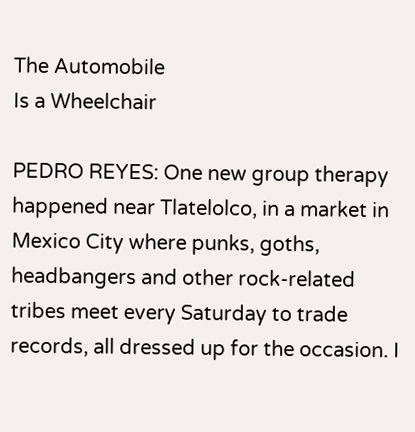The Automobile
Is a Wheelchair

PEDRO REYES: One new group therapy happened near Tlatelolco, in a market in Mexico City where punks, goths, headbangers and other rock-related tribes meet every Saturday to trade records, all dressed up for the occasion. I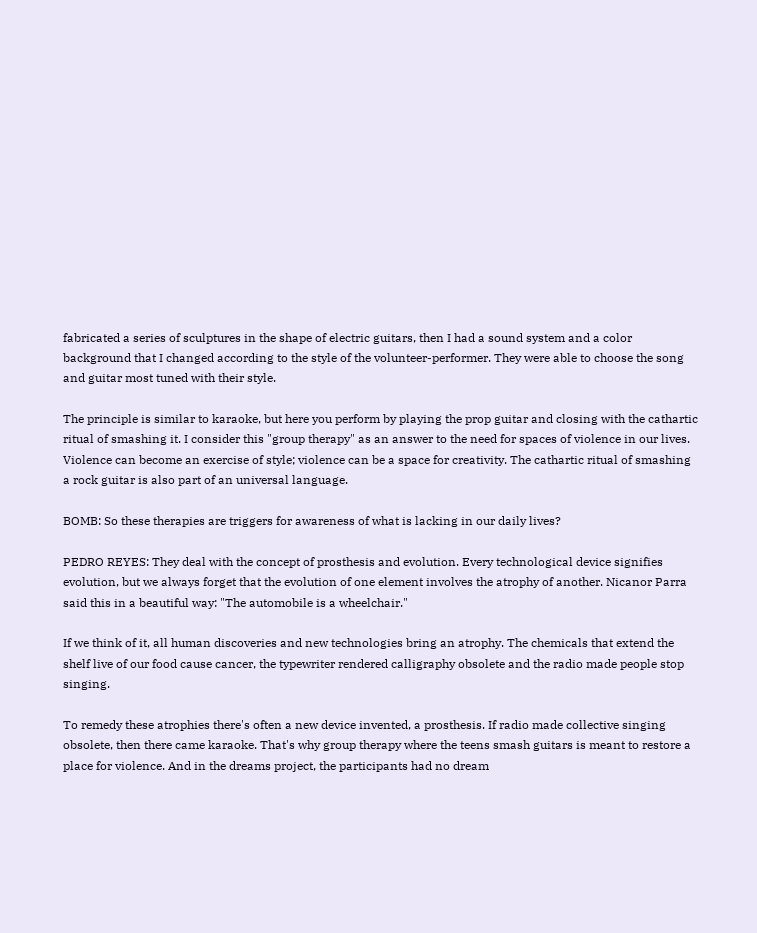fabricated a series of sculptures in the shape of electric guitars, then I had a sound system and a color background that I changed according to the style of the volunteer-performer. They were able to choose the song and guitar most tuned with their style.

The principle is similar to karaoke, but here you perform by playing the prop guitar and closing with the cathartic ritual of smashing it. I consider this "group therapy" as an answer to the need for spaces of violence in our lives. Violence can become an exercise of style; violence can be a space for creativity. The cathartic ritual of smashing a rock guitar is also part of an universal language.

BOMB: So these therapies are triggers for awareness of what is lacking in our daily lives?

PEDRO REYES: They deal with the concept of prosthesis and evolution. Every technological device signifies evolution, but we always forget that the evolution of one element involves the atrophy of another. Nicanor Parra said this in a beautiful way: "The automobile is a wheelchair."

If we think of it, all human discoveries and new technologies bring an atrophy. The chemicals that extend the shelf live of our food cause cancer, the typewriter rendered calligraphy obsolete and the radio made people stop singing.

To remedy these atrophies there's often a new device invented, a prosthesis. If radio made collective singing obsolete, then there came karaoke. That's why group therapy where the teens smash guitars is meant to restore a place for violence. And in the dreams project, the participants had no dream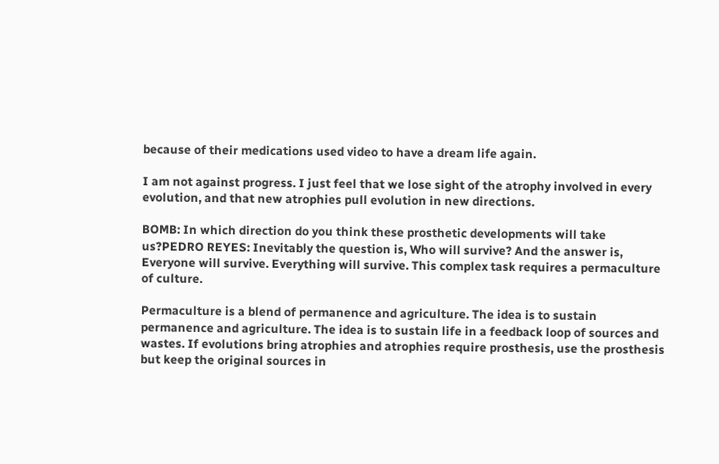because of their medications used video to have a dream life again.

I am not against progress. I just feel that we lose sight of the atrophy involved in every evolution, and that new atrophies pull evolution in new directions.

BOMB: In which direction do you think these prosthetic developments will take us?PEDRO REYES: Inevitably the question is, Who will survive? And the answer is, Everyone will survive. Everything will survive. This complex task requires a permaculture of culture.

Permaculture is a blend of permanence and agriculture. The idea is to sustain permanence and agriculture. The idea is to sustain life in a feedback loop of sources and wastes. If evolutions bring atrophies and atrophies require prosthesis, use the prosthesis but keep the original sources in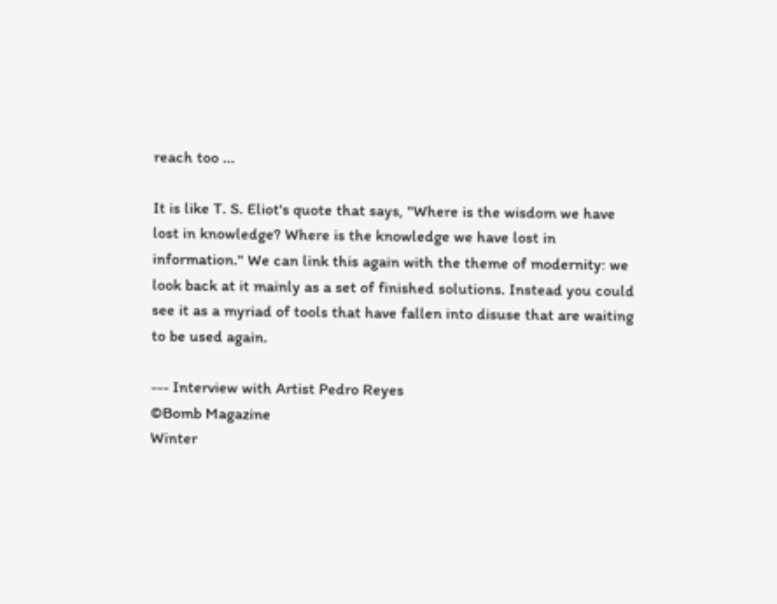reach too ...

It is like T. S. Eliot's quote that says, "Where is the wisdom we have lost in knowledge? Where is the knowledge we have lost in information." We can link this again with the theme of modernity: we look back at it mainly as a set of finished solutions. Instead you could see it as a myriad of tools that have fallen into disuse that are waiting to be used again.

--- Interview with Artist Pedro Reyes
©Bomb Magazine
Winter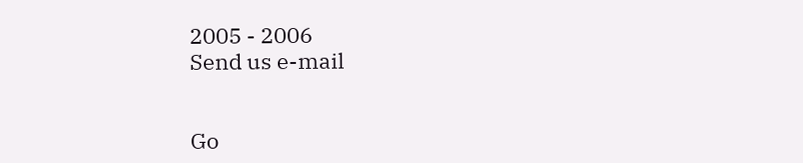2005 - 2006
Send us e-mail


Go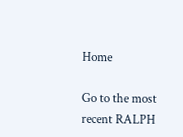Home

Go to the most recent RALPH